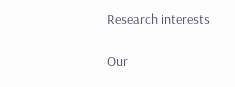Research interests

Our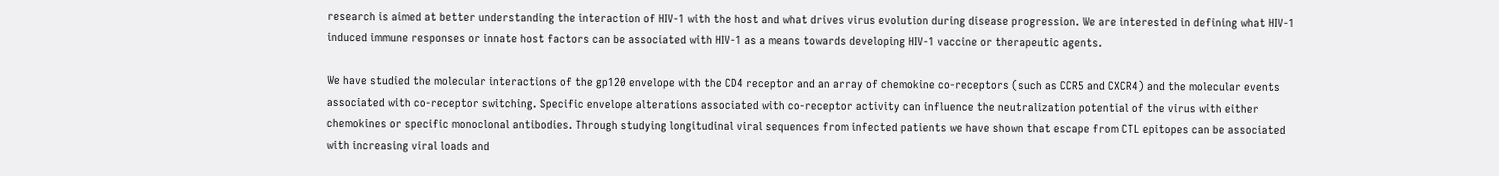research is aimed at better understanding the interaction of HIV-1 with the host and what drives virus evolution during disease progression. We are interested in defining what HIV-1 induced immune responses or innate host factors can be associated with HIV-1 as a means towards developing HIV-1 vaccine or therapeutic agents.

We have studied the molecular interactions of the gp120 envelope with the CD4 receptor and an array of chemokine co-receptors (such as CCR5 and CXCR4) and the molecular events associated with co-receptor switching. Specific envelope alterations associated with co-receptor activity can influence the neutralization potential of the virus with either chemokines or specific monoclonal antibodies. Through studying longitudinal viral sequences from infected patients we have shown that escape from CTL epitopes can be associated with increasing viral loads and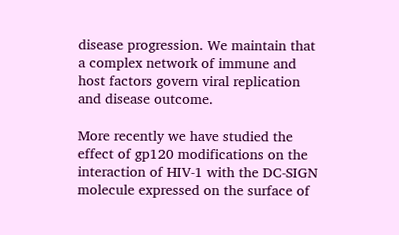disease progression. We maintain that a complex network of immune and host factors govern viral replication and disease outcome.

More recently we have studied the effect of gp120 modifications on the interaction of HIV-1 with the DC-SIGN molecule expressed on the surface of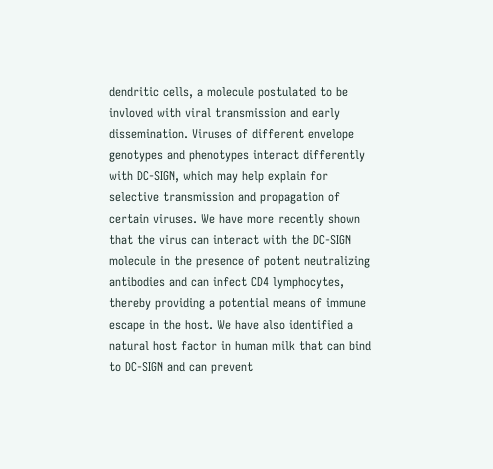dendritic cells, a molecule postulated to be invloved with viral transmission and early dissemination. Viruses of different envelope genotypes and phenotypes interact differently with DC-SIGN, which may help explain for selective transmission and propagation of certain viruses. We have more recently shown that the virus can interact with the DC-SIGN molecule in the presence of potent neutralizing antibodies and can infect CD4 lymphocytes, thereby providing a potential means of immune escape in the host. We have also identified a natural host factor in human milk that can bind to DC-SIGN and can prevent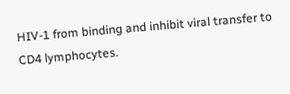HIV-1 from binding and inhibit viral transfer to CD4 lymphocytes.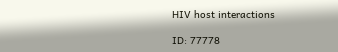HIV host interactions

ID: 77778